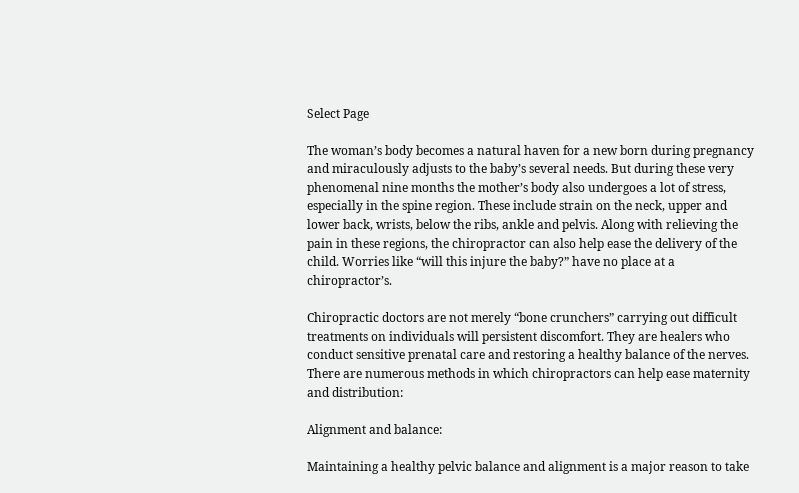Select Page

The woman’s body becomes a natural haven for a new born during pregnancy and miraculously adjusts to the baby’s several needs. But during these very phenomenal nine months the mother’s body also undergoes a lot of stress, especially in the spine region. These include strain on the neck, upper and lower back, wrists, below the ribs, ankle and pelvis. Along with relieving the pain in these regions, the chiropractor can also help ease the delivery of the child. Worries like “will this injure the baby?” have no place at a chiropractor’s.

Chiropractic doctors are not merely “bone crunchers” carrying out difficult treatments on individuals will persistent discomfort. They are healers who conduct sensitive prenatal care and restoring a healthy balance of the nerves. There are numerous methods in which chiropractors can help ease maternity and distribution:

Alignment and balance:

Maintaining a healthy pelvic balance and alignment is a major reason to take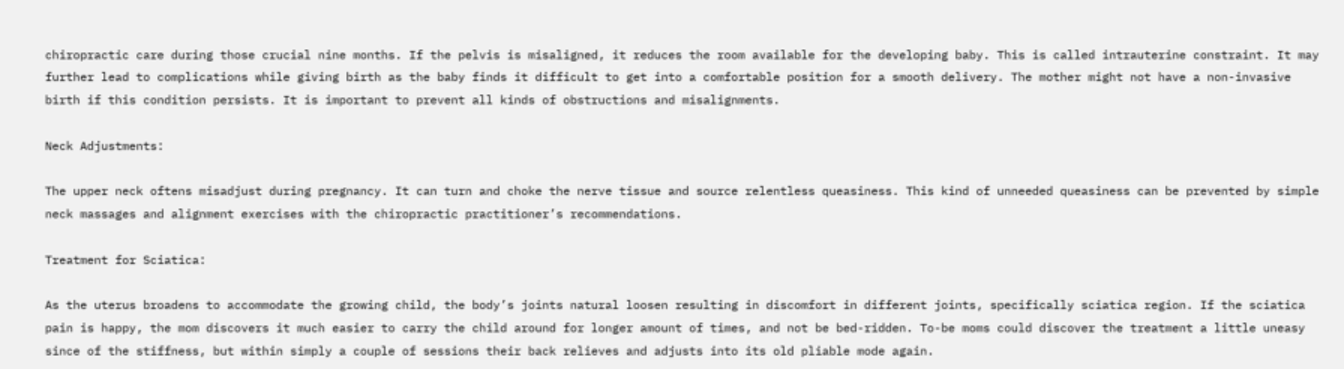chiropractic care during those crucial nine months. If the pelvis is misaligned, it reduces the room available for the developing baby. This is called intrauterine constraint. It may further lead to complications while giving birth as the baby finds it difficult to get into a comfortable position for a smooth delivery. The mother might not have a non-invasive birth if this condition persists. It is important to prevent all kinds of obstructions and misalignments.

Neck Adjustments:

The upper neck oftens misadjust during pregnancy. It can turn and choke the nerve tissue and source relentless queasiness. This kind of unneeded queasiness can be prevented by simple neck massages and alignment exercises with the chiropractic practitioner’s recommendations.

Treatment for Sciatica:

As the uterus broadens to accommodate the growing child, the body’s joints natural loosen resulting in discomfort in different joints, specifically sciatica region. If the sciatica pain is happy, the mom discovers it much easier to carry the child around for longer amount of times, and not be bed-ridden. To-be moms could discover the treatment a little uneasy since of the stiffness, but within simply a couple of sessions their back relieves and adjusts into its old pliable mode again.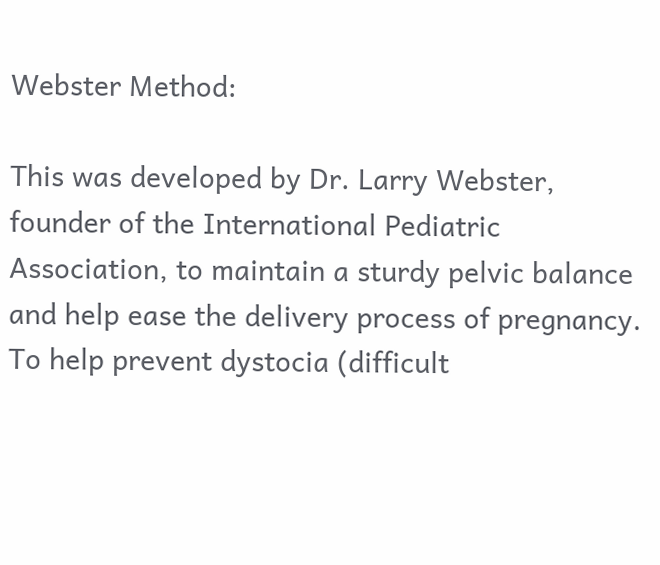Webster Method:

This was developed by Dr. Larry Webster, founder of the International Pediatric Association, to maintain a sturdy pelvic balance and help ease the delivery process of pregnancy. To help prevent dystocia (difficult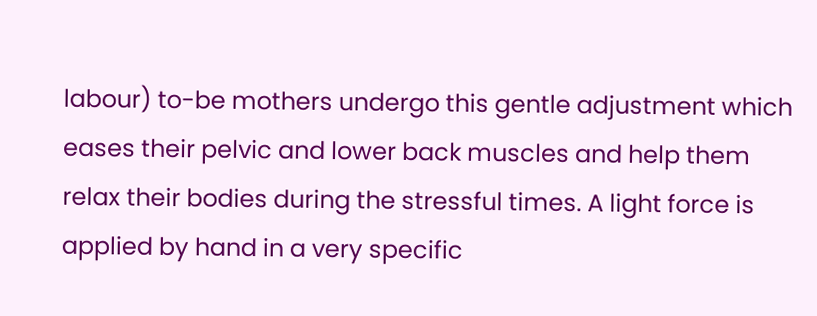labour) to-be mothers undergo this gentle adjustment which eases their pelvic and lower back muscles and help them relax their bodies during the stressful times. A light force is applied by hand in a very specific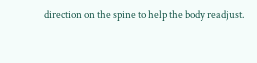direction on the spine to help the body readjust.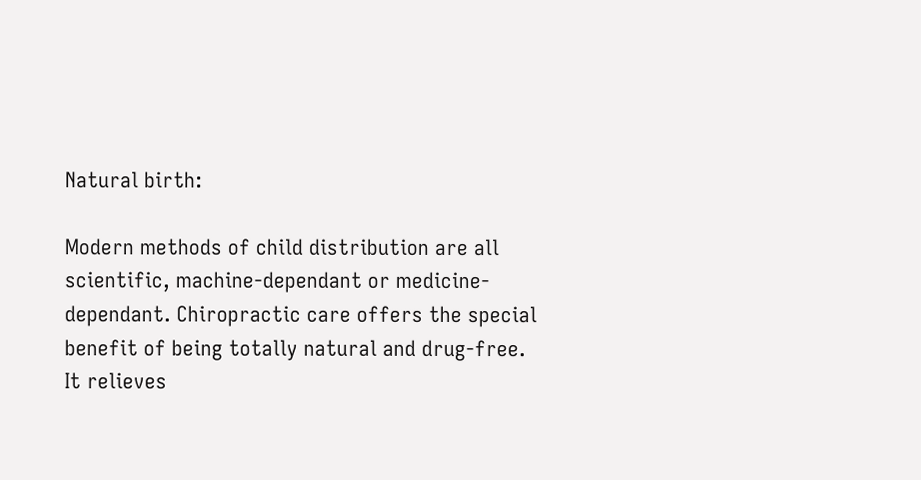Natural birth:

Modern methods of child distribution are all scientific, machine-dependant or medicine-dependant. Chiropractic care offers the special benefit of being totally natural and drug-free. It relieves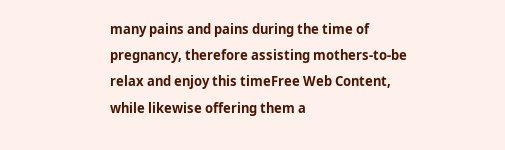many pains and pains during the time of pregnancy, therefore assisting mothers-to-be relax and enjoy this timeFree Web Content, while likewise offering them a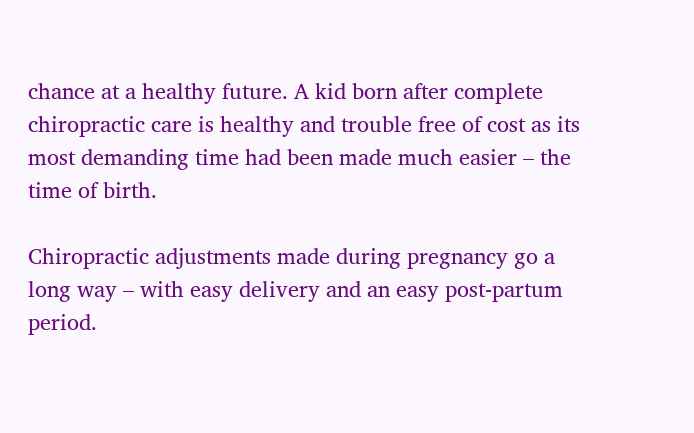chance at a healthy future. A kid born after complete chiropractic care is healthy and trouble free of cost as its most demanding time had been made much easier – the time of birth.

Chiropractic adjustments made during pregnancy go a long way – with easy delivery and an easy post-partum period.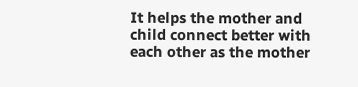It helps the mother and child connect better with each other as the mother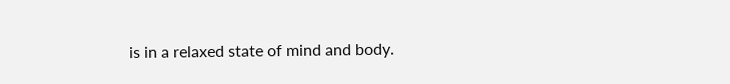is in a relaxed state of mind and body.